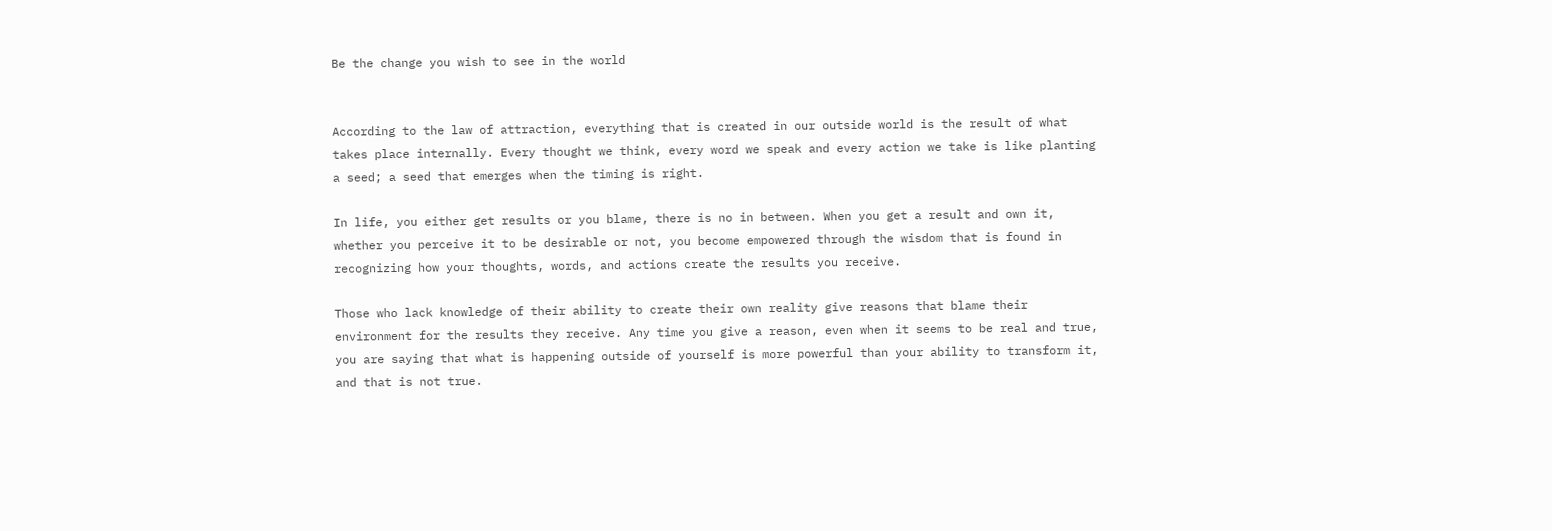Be the change you wish to see in the world


According to the law of attraction, everything that is created in our outside world is the result of what takes place internally. Every thought we think, every word we speak and every action we take is like planting a seed; a seed that emerges when the timing is right.

In life, you either get results or you blame, there is no in between. When you get a result and own it, whether you perceive it to be desirable or not, you become empowered through the wisdom that is found in recognizing how your thoughts, words, and actions create the results you receive.

Those who lack knowledge of their ability to create their own reality give reasons that blame their environment for the results they receive. Any time you give a reason, even when it seems to be real and true, you are saying that what is happening outside of yourself is more powerful than your ability to transform it, and that is not true.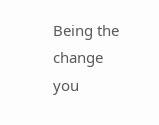Being the change you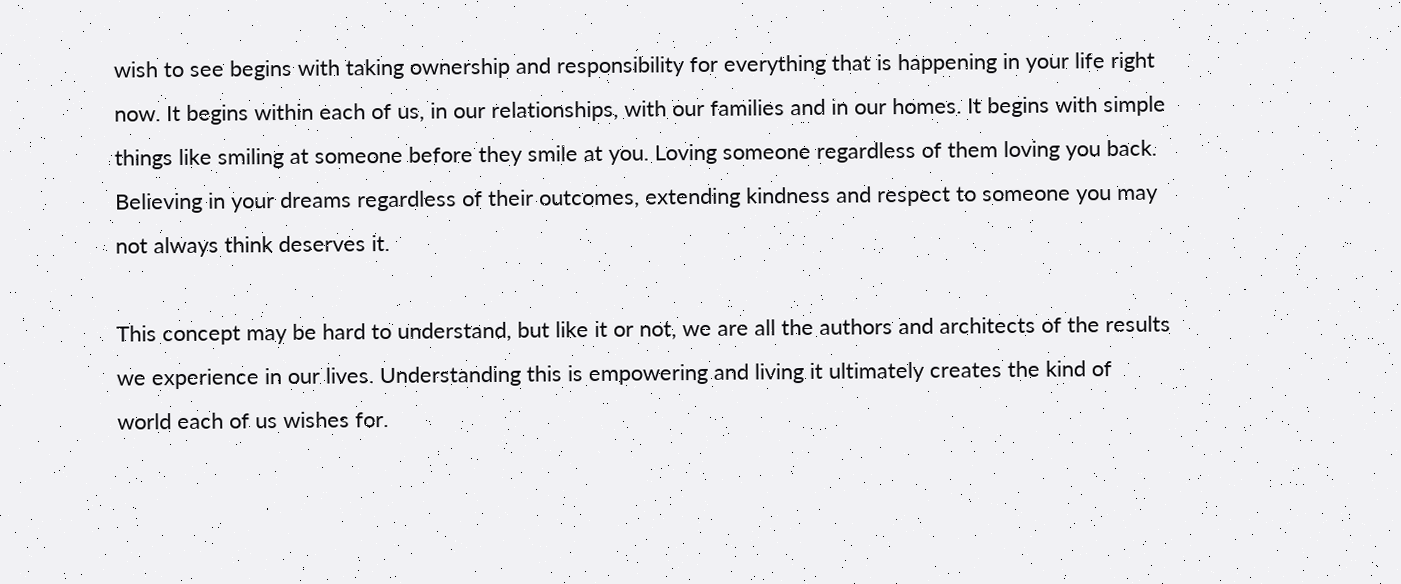wish to see begins with taking ownership and responsibility for everything that is happening in your life right now. It begins within each of us, in our relationships, with our families and in our homes. It begins with simple things like smiling at someone before they smile at you. Loving someone regardless of them loving you back. Believing in your dreams regardless of their outcomes, extending kindness and respect to someone you may not always think deserves it.

This concept may be hard to understand, but like it or not, we are all the authors and architects of the results we experience in our lives. Understanding this is empowering and living it ultimately creates the kind of world each of us wishes for.